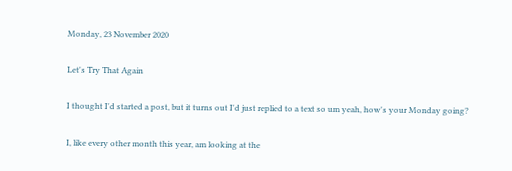Monday, 23 November 2020

Let's Try That Again

I thought I'd started a post, but it turns out I'd just replied to a text so um yeah, how's your Monday going?

I, like every other month this year, am looking at the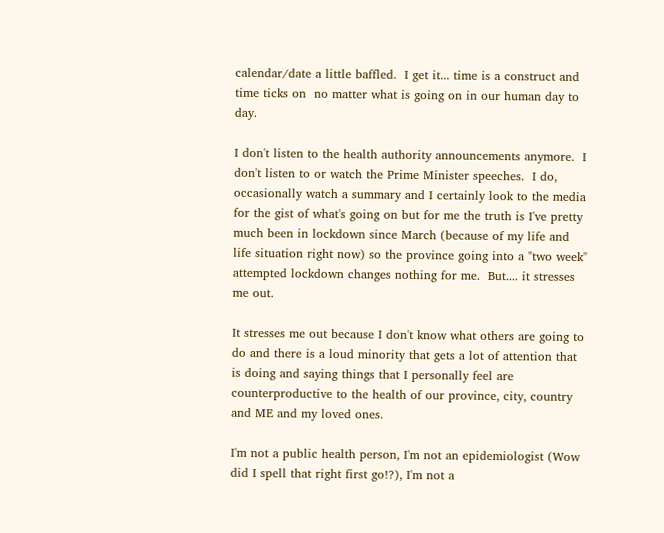calendar/date a little baffled.  I get it... time is a construct and time ticks on  no matter what is going on in our human day to day.

I don't listen to the health authority announcements anymore.  I don't listen to or watch the Prime Minister speeches.  I do, occasionally watch a summary and I certainly look to the media for the gist of what's going on but for me the truth is I've pretty much been in lockdown since March (because of my life and life situation right now) so the province going into a "two week" attempted lockdown changes nothing for me.  But.... it stresses me out.

It stresses me out because I don't know what others are going to do and there is a loud minority that gets a lot of attention that is doing and saying things that I personally feel are counterproductive to the health of our province, city, country and ME and my loved ones.

I'm not a public health person, I'm not an epidemiologist (Wow did I spell that right first go!?), I'm not a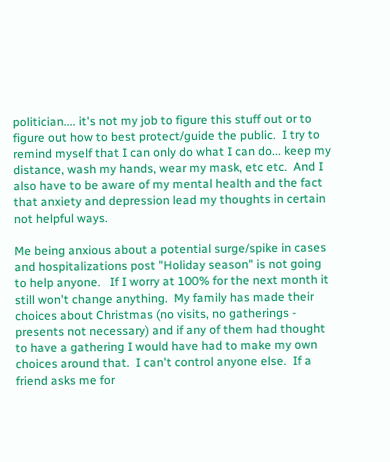politician.... it's not my job to figure this stuff out or to figure out how to best protect/guide the public.  I try to remind myself that I can only do what I can do... keep my distance, wash my hands, wear my mask, etc etc.  And I also have to be aware of my mental health and the fact that anxiety and depression lead my thoughts in certain not helpful ways.

Me being anxious about a potential surge/spike in cases and hospitalizations post "Holiday season" is not going to help anyone.   If I worry at 100% for the next month it still won't change anything.  My family has made their choices about Christmas (no visits, no gatherings - presents not necessary) and if any of them had thought to have a gathering I would have had to make my own choices around that.  I can't control anyone else.  If a friend asks me for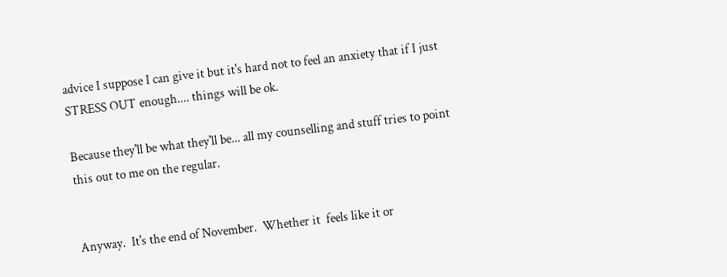advice I suppose I can give it but it's hard not to feel an anxiety that if I just STRESS OUT enough.... things will be ok.

Because they'll be what they'll be... all my counselling and stuff tries to point this out to me on the regular.


Anyway.  It's the end of November.  Whether it  feels like it or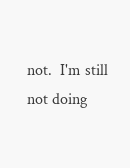not.  I'm still not doing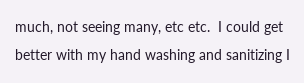much, not seeing many, etc etc.  I could get better with my hand washing and sanitizing I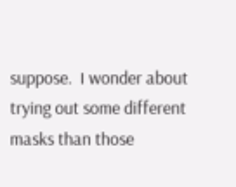suppose.  I wonder about trying out some different masks than those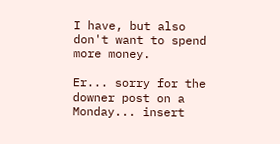I have, but also don't want to spend more money.

Er... sorry for the downer post on a Monday... insert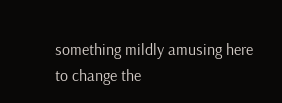something mildly amusing here to change the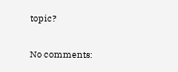topic?

No comments: